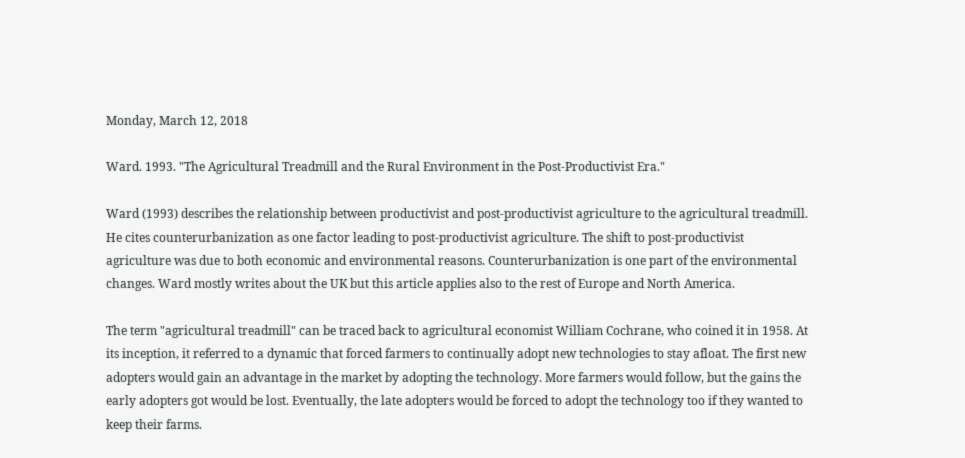Monday, March 12, 2018

Ward. 1993. "The Agricultural Treadmill and the Rural Environment in the Post-Productivist Era."

Ward (1993) describes the relationship between productivist and post-productivist agriculture to the agricultural treadmill. He cites counterurbanization as one factor leading to post-productivist agriculture. The shift to post-productivist agriculture was due to both economic and environmental reasons. Counterurbanization is one part of the environmental changes. Ward mostly writes about the UK but this article applies also to the rest of Europe and North America.

The term "agricultural treadmill" can be traced back to agricultural economist William Cochrane, who coined it in 1958. At its inception, it referred to a dynamic that forced farmers to continually adopt new technologies to stay afloat. The first new adopters would gain an advantage in the market by adopting the technology. More farmers would follow, but the gains the early adopters got would be lost. Eventually, the late adopters would be forced to adopt the technology too if they wanted to keep their farms.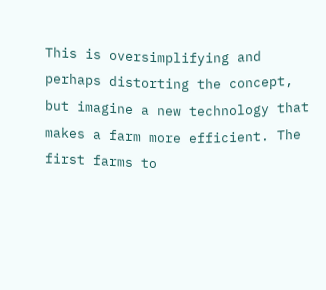This is oversimplifying and perhaps distorting the concept, but imagine a new technology that makes a farm more efficient. The first farms to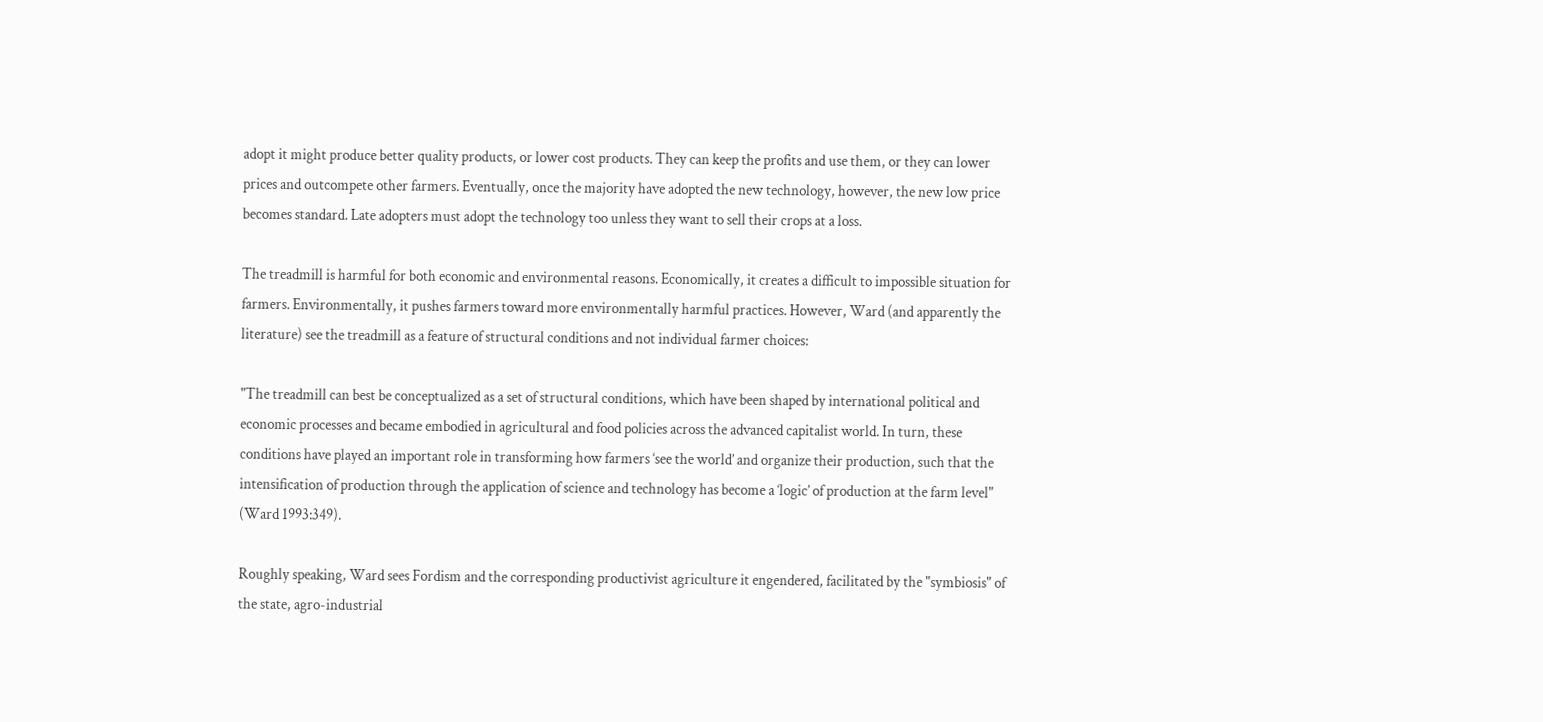adopt it might produce better quality products, or lower cost products. They can keep the profits and use them, or they can lower prices and outcompete other farmers. Eventually, once the majority have adopted the new technology, however, the new low price becomes standard. Late adopters must adopt the technology too unless they want to sell their crops at a loss.

The treadmill is harmful for both economic and environmental reasons. Economically, it creates a difficult to impossible situation for farmers. Environmentally, it pushes farmers toward more environmentally harmful practices. However, Ward (and apparently the literature) see the treadmill as a feature of structural conditions and not individual farmer choices:

"The treadmill can best be conceptualized as a set of structural conditions, which have been shaped by international political and economic processes and became embodied in agricultural and food policies across the advanced capitalist world. In turn, these conditions have played an important role in transforming how farmers ‘see the world’ and organize their production, such that the intensification of production through the application of science and technology has become a ‘logic’ of production at the farm level" (Ward 1993:349).

Roughly speaking, Ward sees Fordism and the corresponding productivist agriculture it engendered, facilitated by the "symbiosis" of the state, agro-industrial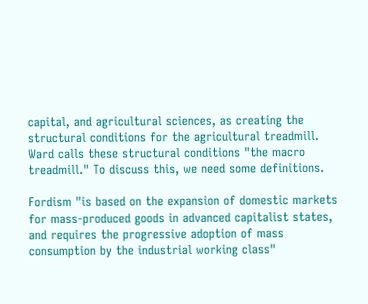capital, and agricultural sciences, as creating the structural conditions for the agricultural treadmill. Ward calls these structural conditions "the macro treadmill." To discuss this, we need some definitions.

Fordism "is based on the expansion of domestic markets for mass-produced goods in advanced capitalist states, and requires the progressive adoption of mass consumption by the industrial working class"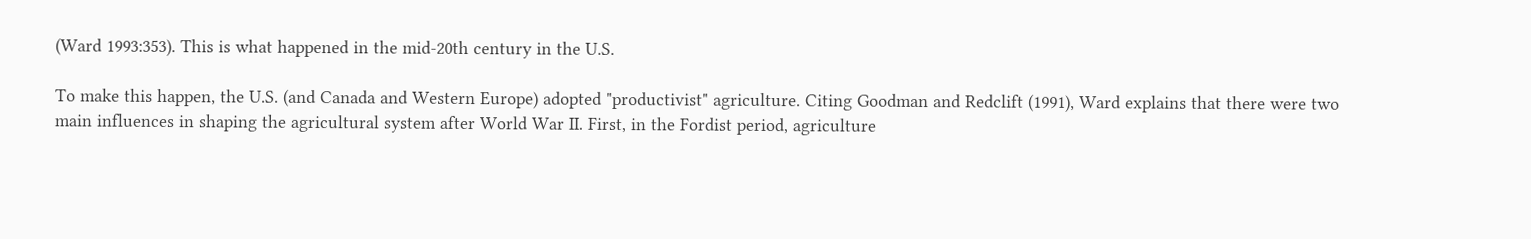(Ward 1993:353). This is what happened in the mid-20th century in the U.S.

To make this happen, the U.S. (and Canada and Western Europe) adopted "productivist" agriculture. Citing Goodman and Redclift (1991), Ward explains that there were two main influences in shaping the agricultural system after World War II. First, in the Fordist period, agriculture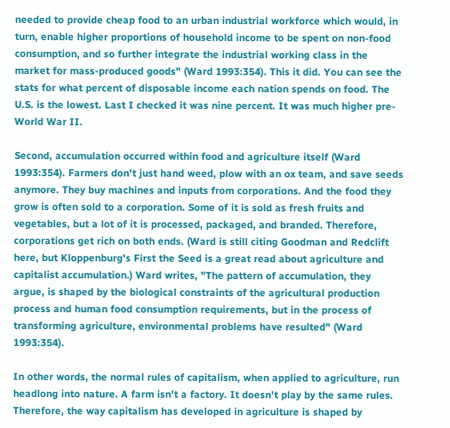needed to provide cheap food to an urban industrial workforce which would, in turn, enable higher proportions of household income to be spent on non-food consumption, and so further integrate the industrial working class in the market for mass-produced goods" (Ward 1993:354). This it did. You can see the stats for what percent of disposable income each nation spends on food. The U.S. is the lowest. Last I checked it was nine percent. It was much higher pre-World War II.

Second, accumulation occurred within food and agriculture itself (Ward 1993:354). Farmers don't just hand weed, plow with an ox team, and save seeds anymore. They buy machines and inputs from corporations. And the food they grow is often sold to a corporation. Some of it is sold as fresh fruits and vegetables, but a lot of it is processed, packaged, and branded. Therefore, corporations get rich on both ends. (Ward is still citing Goodman and Redclift here, but Kloppenburg's First the Seed is a great read about agriculture and capitalist accumulation.) Ward writes, "The pattern of accumulation, they argue, is shaped by the biological constraints of the agricultural production process and human food consumption requirements, but in the process of transforming agriculture, environmental problems have resulted" (Ward 1993:354).

In other words, the normal rules of capitalism, when applied to agriculture, run headlong into nature. A farm isn't a factory. It doesn't play by the same rules. Therefore, the way capitalism has developed in agriculture is shaped by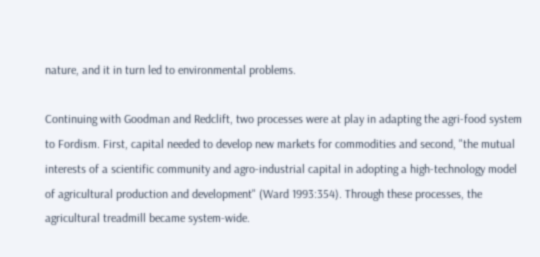nature, and it in turn led to environmental problems.

Continuing with Goodman and Redclift, two processes were at play in adapting the agri-food system to Fordism. First, capital needed to develop new markets for commodities and second, "the mutual interests of a scientific community and agro-industrial capital in adopting a high-technology model of agricultural production and development" (Ward 1993:354). Through these processes, the agricultural treadmill became system-wide.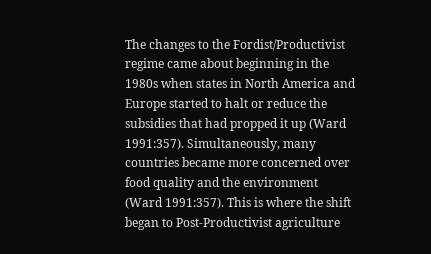The changes to the Fordist/Productivist regime came about beginning in the 1980s when states in North America and Europe started to halt or reduce the subsidies that had propped it up (Ward 1991:357). Simultaneously, many countries became more concerned over food quality and the environment (Ward 1991:357). This is where the shift began to Post-Productivist agriculture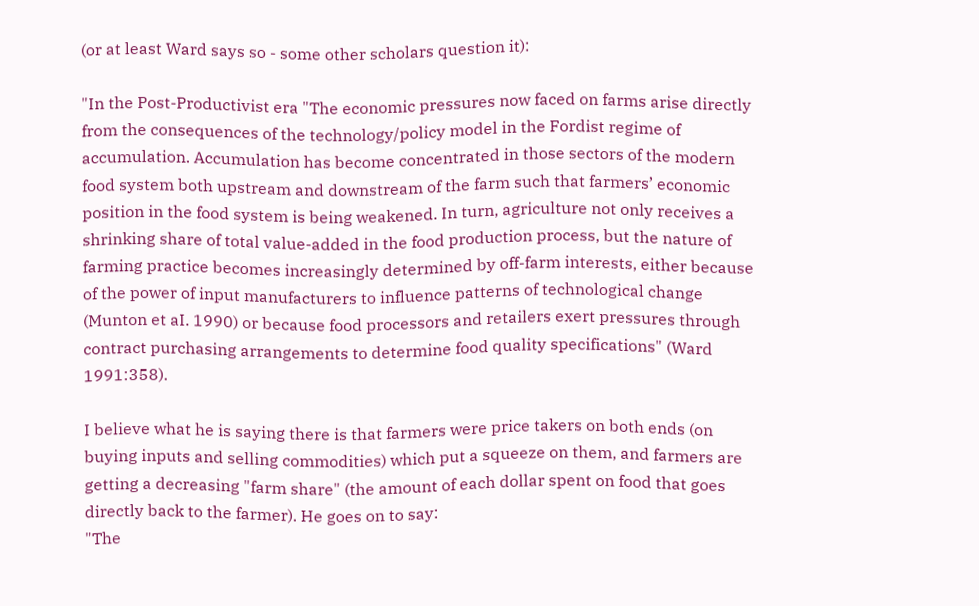(or at least Ward says so - some other scholars question it):

"In the Post-Productivist era "The economic pressures now faced on farms arise directly from the consequences of the technology/policy model in the Fordist regime of accumulation. Accumulation has become concentrated in those sectors of the modern food system both upstream and downstream of the farm such that farmers’ economic position in the food system is being weakened. In turn, agriculture not only receives a shrinking share of total value-added in the food production process, but the nature of farming practice becomes increasingly determined by off-farm interests, either because of the power of input manufacturers to influence patterns of technological change (Munton et aI. 1990) or because food processors and retailers exert pressures through contract purchasing arrangements to determine food quality specifications" (Ward 1991:358).

I believe what he is saying there is that farmers were price takers on both ends (on buying inputs and selling commodities) which put a squeeze on them, and farmers are getting a decreasing "farm share" (the amount of each dollar spent on food that goes directly back to the farmer). He goes on to say:
"The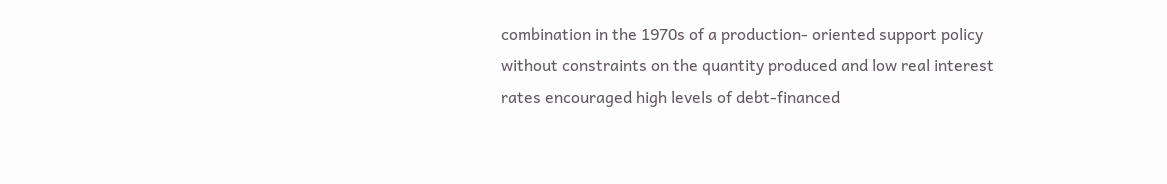combination in the 1970s of a production- oriented support policy without constraints on the quantity produced and low real interest rates encouraged high levels of debt-financed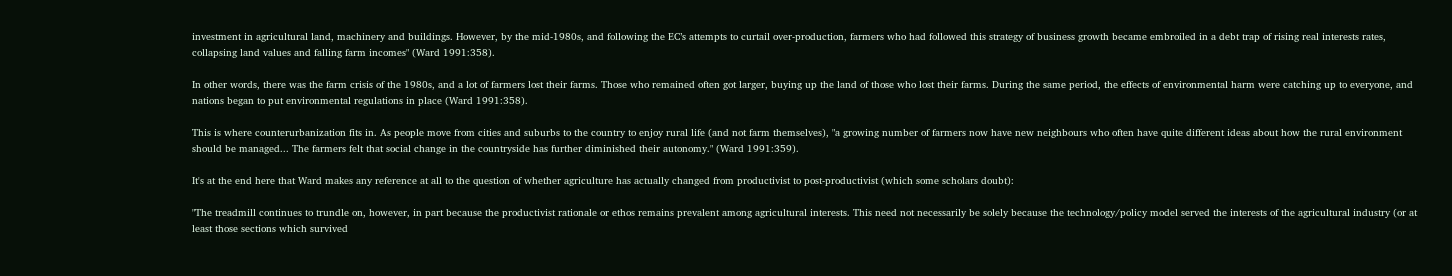investment in agricultural land, machinery and buildings. However, by the mid-1980s, and following the EC’s attempts to curtail over-production, farmers who had followed this strategy of business growth became embroiled in a debt trap of rising real interests rates, collapsing land values and falling farm incomes" (Ward 1991:358).

In other words, there was the farm crisis of the 1980s, and a lot of farmers lost their farms. Those who remained often got larger, buying up the land of those who lost their farms. During the same period, the effects of environmental harm were catching up to everyone, and nations began to put environmental regulations in place (Ward 1991:358).

This is where counterurbanization fits in. As people move from cities and suburbs to the country to enjoy rural life (and not farm themselves), "a growing number of farmers now have new neighbours who often have quite different ideas about how the rural environment should be managed... The farmers felt that social change in the countryside has further diminished their autonomy." (Ward 1991:359).

It's at the end here that Ward makes any reference at all to the question of whether agriculture has actually changed from productivist to post-productivist (which some scholars doubt):

"The treadmill continues to trundle on, however, in part because the productivist rationale or ethos remains prevalent among agricultural interests. This need not necessarily be solely because the technology/policy model served the interests of the agricultural industry (or at least those sections which survived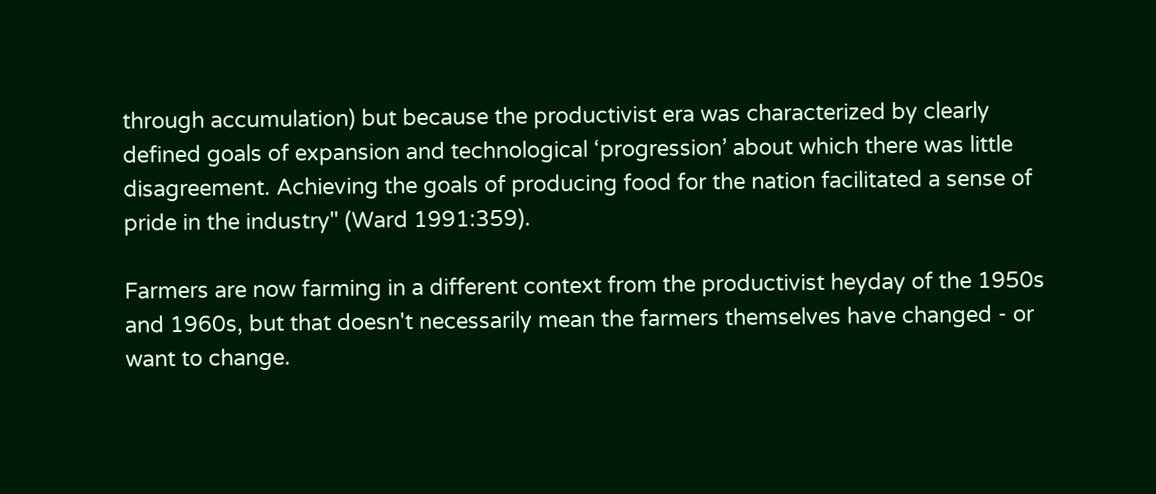through accumulation) but because the productivist era was characterized by clearly defined goals of expansion and technological ‘progression’ about which there was little disagreement. Achieving the goals of producing food for the nation facilitated a sense of pride in the industry" (Ward 1991:359).

Farmers are now farming in a different context from the productivist heyday of the 1950s and 1960s, but that doesn't necessarily mean the farmers themselves have changed - or want to change.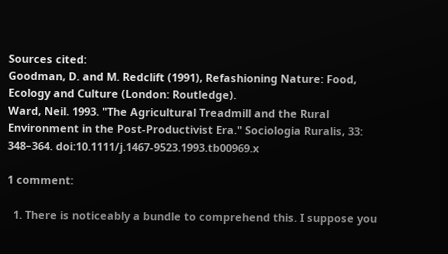Sources cited:
Goodman, D. and M. Redclift (1991), Refashioning Nature: Food, Ecology and Culture (London: Routledge).
Ward, Neil. 1993. "The Agricultural Treadmill and the Rural Environment in the Post-Productivist Era." Sociologia Ruralis, 33: 348–364. doi:10.1111/j.1467-9523.1993.tb00969.x

1 comment:

  1. There is noticeably a bundle to comprehend this. I suppose you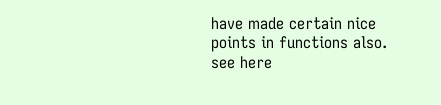have made certain nice points in functions also. see here